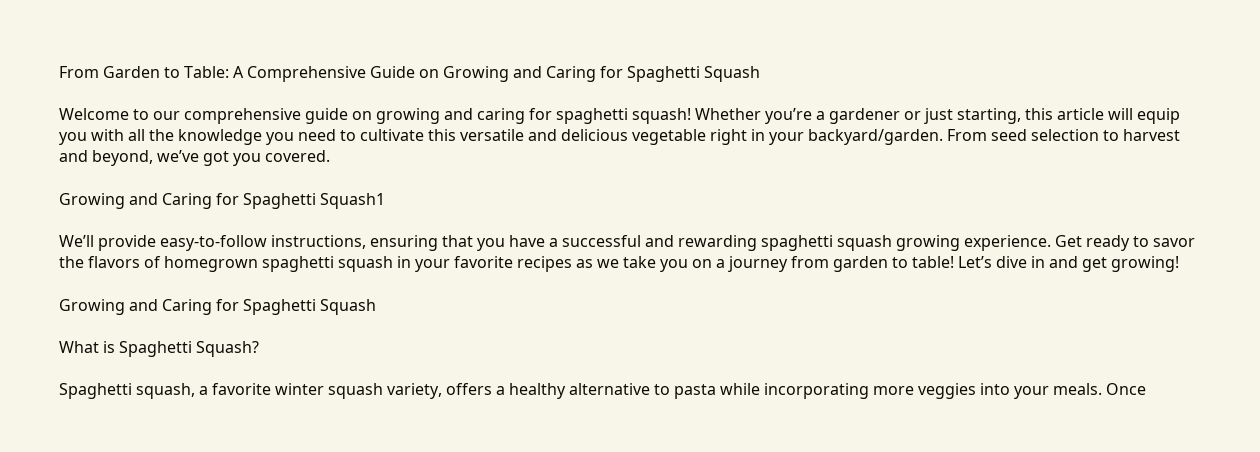From Garden to Table: A Comprehensive Guide on Growing and Caring for Spaghetti Squash

Welcome to our comprehensive guide on growing and caring for spaghetti squash! Whether you’re a gardener or just starting, this article will equip you with all the knowledge you need to cultivate this versatile and delicious vegetable right in your backyard/garden. From seed selection to harvest and beyond, we’ve got you covered.

Growing and Caring for Spaghetti Squash1

We’ll provide easy-to-follow instructions, ensuring that you have a successful and rewarding spaghetti squash growing experience. Get ready to savor the flavors of homegrown spaghetti squash in your favorite recipes as we take you on a journey from garden to table! Let’s dive in and get growing!

Growing and Caring for Spaghetti Squash

What is Spaghetti Squash?

Spaghetti squash, a favorite winter squash variety, offers a healthy alternative to pasta while incorporating more veggies into your meals. Once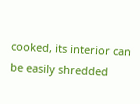cooked, its interior can be easily shredded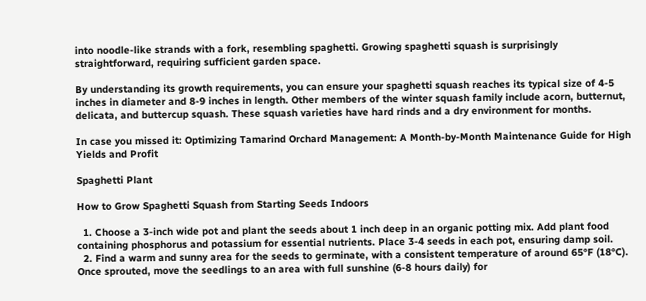into noodle-like strands with a fork, resembling spaghetti. Growing spaghetti squash is surprisingly straightforward, requiring sufficient garden space.

By understanding its growth requirements, you can ensure your spaghetti squash reaches its typical size of 4-5 inches in diameter and 8-9 inches in length. Other members of the winter squash family include acorn, butternut, delicata, and buttercup squash. These squash varieties have hard rinds and a dry environment for months.

In case you missed it: Optimizing Tamarind Orchard Management: A Month-by-Month Maintenance Guide for High Yields and Profit

Spaghetti Plant

How to Grow Spaghetti Squash from Starting Seeds Indoors

  1. Choose a 3-inch wide pot and plant the seeds about 1 inch deep in an organic potting mix. Add plant food containing phosphorus and potassium for essential nutrients. Place 3-4 seeds in each pot, ensuring damp soil.
  2. Find a warm and sunny area for the seeds to germinate, with a consistent temperature of around 65°F (18°C). Once sprouted, move the seedlings to an area with full sunshine (6-8 hours daily) for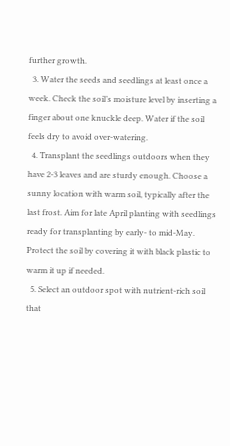further growth.
  3. Water the seeds and seedlings at least once a week. Check the soil’s moisture level by inserting a finger about one knuckle deep. Water if the soil feels dry to avoid over-watering.
  4. Transplant the seedlings outdoors when they have 2-3 leaves and are sturdy enough. Choose a sunny location with warm soil, typically after the last frost. Aim for late April planting with seedlings ready for transplanting by early- to mid-May. Protect the soil by covering it with black plastic to warm it up if needed.
  5. Select an outdoor spot with nutrient-rich soil that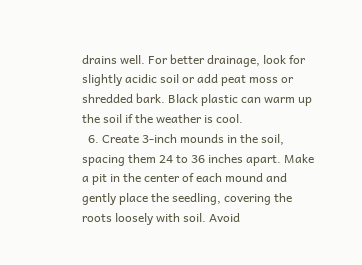drains well. For better drainage, look for slightly acidic soil or add peat moss or shredded bark. Black plastic can warm up the soil if the weather is cool.
  6. Create 3-inch mounds in the soil, spacing them 24 to 36 inches apart. Make a pit in the center of each mound and gently place the seedling, covering the roots loosely with soil. Avoid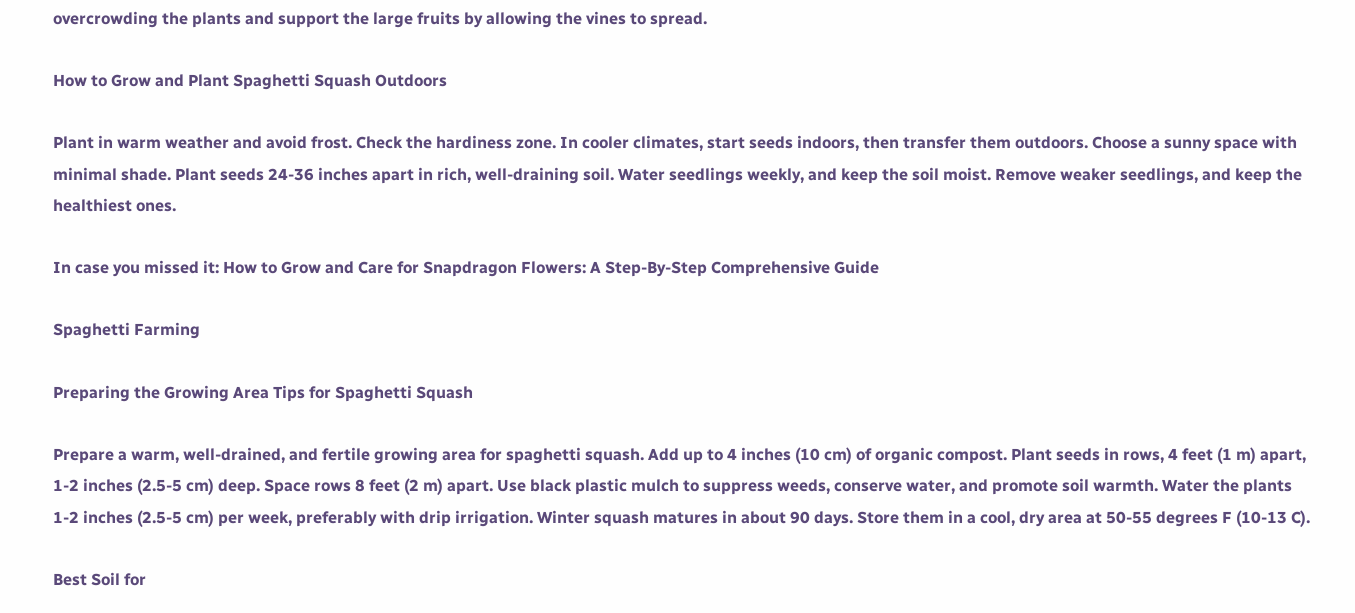overcrowding the plants and support the large fruits by allowing the vines to spread.

How to Grow and Plant Spaghetti Squash Outdoors

Plant in warm weather and avoid frost. Check the hardiness zone. In cooler climates, start seeds indoors, then transfer them outdoors. Choose a sunny space with minimal shade. Plant seeds 24-36 inches apart in rich, well-draining soil. Water seedlings weekly, and keep the soil moist. Remove weaker seedlings, and keep the healthiest ones.

In case you missed it: How to Grow and Care for Snapdragon Flowers: A Step-By-Step Comprehensive Guide

Spaghetti Farming

Preparing the Growing Area Tips for Spaghetti Squash

Prepare a warm, well-drained, and fertile growing area for spaghetti squash. Add up to 4 inches (10 cm) of organic compost. Plant seeds in rows, 4 feet (1 m) apart, 1-2 inches (2.5-5 cm) deep. Space rows 8 feet (2 m) apart. Use black plastic mulch to suppress weeds, conserve water, and promote soil warmth. Water the plants 1-2 inches (2.5-5 cm) per week, preferably with drip irrigation. Winter squash matures in about 90 days. Store them in a cool, dry area at 50-55 degrees F (10-13 C).

Best Soil for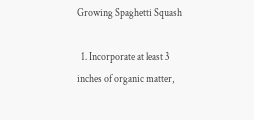Growing Spaghetti Squash

  1. Incorporate at least 3 inches of organic matter,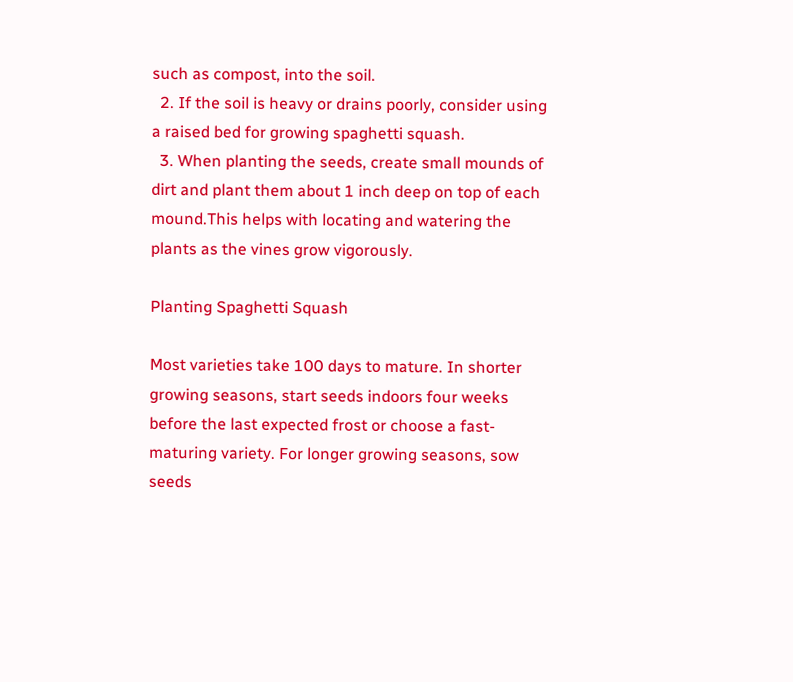such as compost, into the soil.
  2. If the soil is heavy or drains poorly, consider using a raised bed for growing spaghetti squash.
  3. When planting the seeds, create small mounds of dirt and plant them about 1 inch deep on top of each mound.This helps with locating and watering the plants as the vines grow vigorously.

Planting Spaghetti Squash

Most varieties take 100 days to mature. In shorter growing seasons, start seeds indoors four weeks before the last expected frost or choose a fast-maturing variety. For longer growing seasons, sow seeds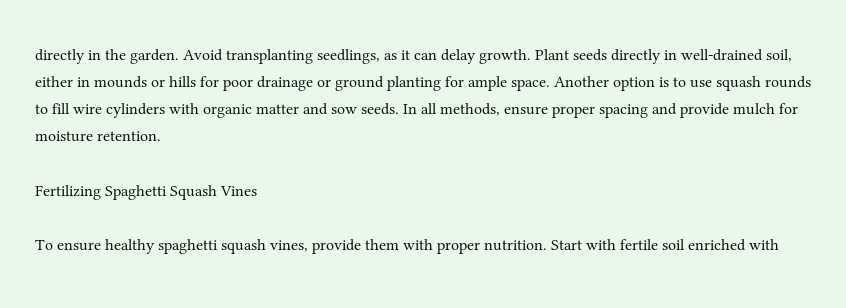directly in the garden. Avoid transplanting seedlings, as it can delay growth. Plant seeds directly in well-drained soil, either in mounds or hills for poor drainage or ground planting for ample space. Another option is to use squash rounds to fill wire cylinders with organic matter and sow seeds. In all methods, ensure proper spacing and provide mulch for moisture retention.

Fertilizing Spaghetti Squash Vines

To ensure healthy spaghetti squash vines, provide them with proper nutrition. Start with fertile soil enriched with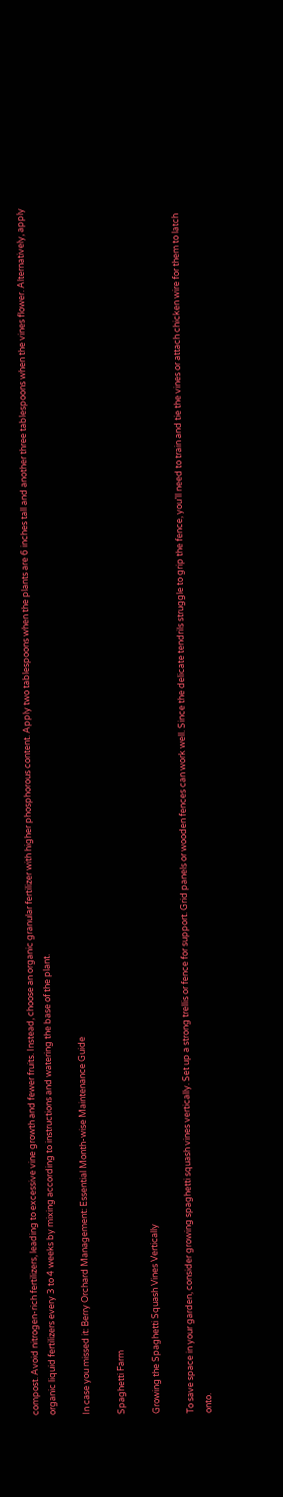compost. Avoid nitrogen-rich fertilizers, leading to excessive vine growth and fewer fruits. Instead, choose an organic granular fertilizer with higher phosphorous content. Apply two tablespoons when the plants are 6 inches tall and another three tablespoons when the vines flower. Alternatively, apply organic liquid fertilizers every 3 to 4 weeks by mixing according to instructions and watering the base of the plant.

In case you missed it: Berry Orchard Management: Essential Month-wise Maintenance Guide

Spaghetti Farm

Growing the Spaghetti Squash Vines Vertically

To save space in your garden, consider growing spaghetti squash vines vertically. Set up a strong trellis or fence for support. Grid panels or wooden fences can work well. Since the delicate tendrils struggle to grip the fence, you’ll need to train and tie the vines or attach chicken wire for them to latch onto.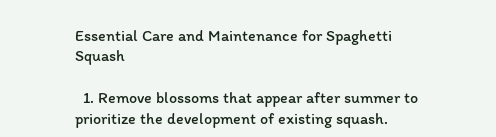Essential Care and Maintenance for Spaghetti Squash

  1. Remove blossoms that appear after summer to prioritize the development of existing squash.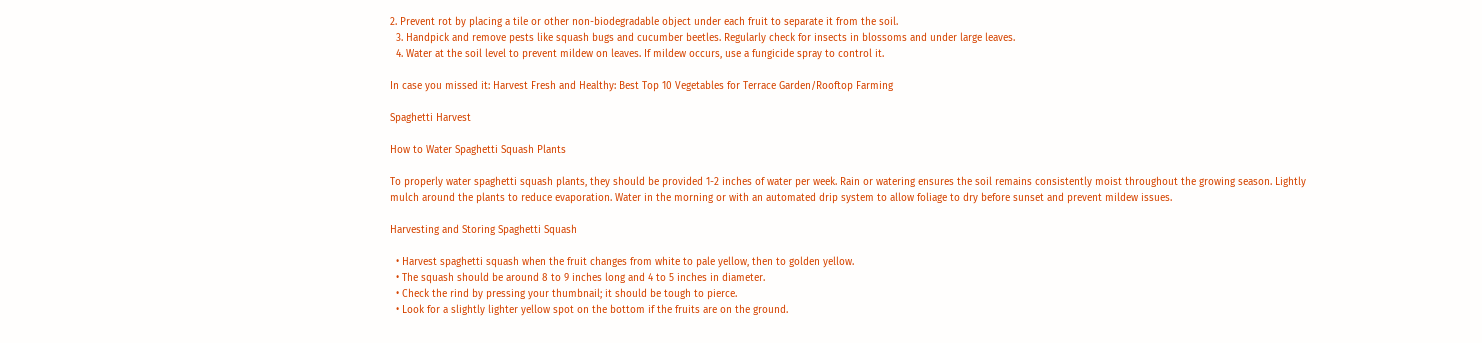2. Prevent rot by placing a tile or other non-biodegradable object under each fruit to separate it from the soil.
  3. Handpick and remove pests like squash bugs and cucumber beetles. Regularly check for insects in blossoms and under large leaves.
  4. Water at the soil level to prevent mildew on leaves. If mildew occurs, use a fungicide spray to control it.

In case you missed it: Harvest Fresh and Healthy: Best Top 10 Vegetables for Terrace Garden/Rooftop Farming

Spaghetti Harvest

How to Water Spaghetti Squash Plants

To properly water spaghetti squash plants, they should be provided 1-2 inches of water per week. Rain or watering ensures the soil remains consistently moist throughout the growing season. Lightly mulch around the plants to reduce evaporation. Water in the morning or with an automated drip system to allow foliage to dry before sunset and prevent mildew issues.

Harvesting and Storing Spaghetti Squash

  • Harvest spaghetti squash when the fruit changes from white to pale yellow, then to golden yellow.
  • The squash should be around 8 to 9 inches long and 4 to 5 inches in diameter.
  • Check the rind by pressing your thumbnail; it should be tough to pierce.
  • Look for a slightly lighter yellow spot on the bottom if the fruits are on the ground.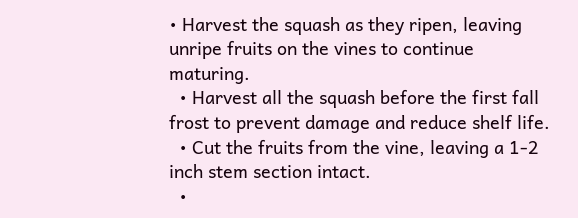• Harvest the squash as they ripen, leaving unripe fruits on the vines to continue maturing.
  • Harvest all the squash before the first fall frost to prevent damage and reduce shelf life.
  • Cut the fruits from the vine, leaving a 1-2 inch stem section intact.
  •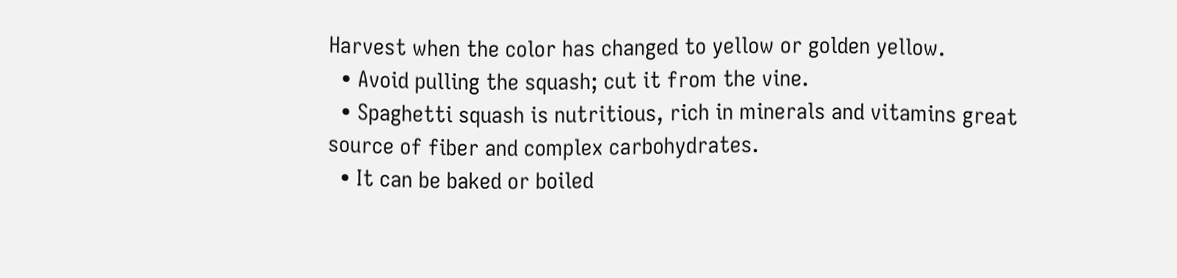Harvest when the color has changed to yellow or golden yellow.
  • Avoid pulling the squash; cut it from the vine.
  • Spaghetti squash is nutritious, rich in minerals and vitamins great source of fiber and complex carbohydrates.
  • It can be baked or boiled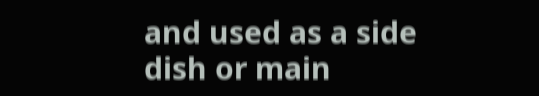and used as a side dish or main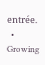entrée.
  • Growing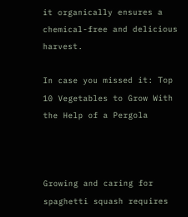it organically ensures a chemical-free and delicious harvest.

In case you missed it: Top 10 Vegetables to Grow With the Help of a Pergola



Growing and caring for spaghetti squash requires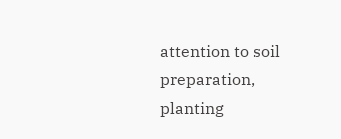attention to soil preparation, planting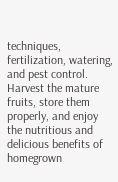techniques, fertilization, watering, and pest control. Harvest the mature fruits, store them properly, and enjoy the nutritious and delicious benefits of homegrown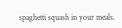spaghetti squash in your meals.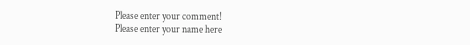Please enter your comment!
Please enter your name here